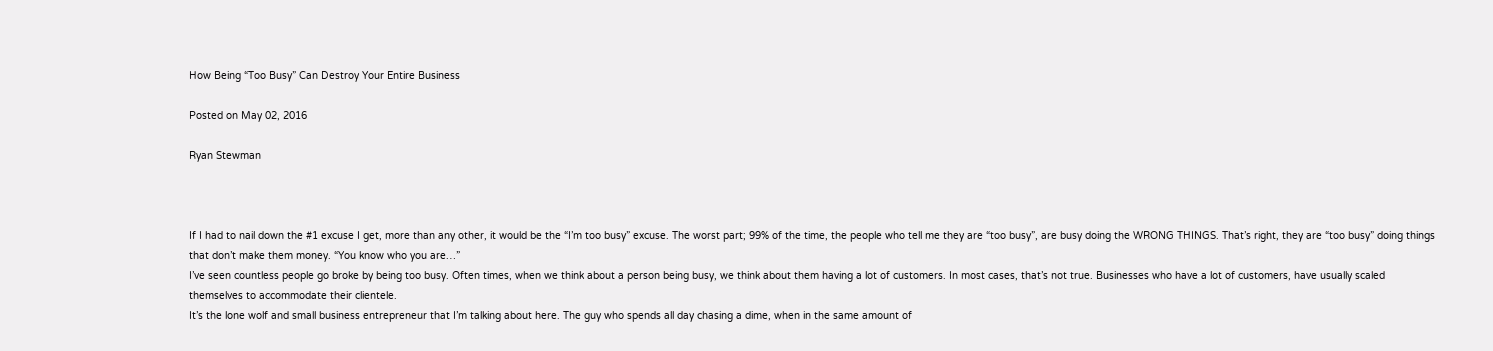How Being “Too Busy” Can Destroy Your Entire Business

Posted on May 02, 2016

Ryan Stewman



If I had to nail down the #1 excuse I get, more than any other, it would be the “I’m too busy” excuse. The worst part; 99% of the time, the people who tell me they are “too busy”, are busy doing the WRONG THINGS. That’s right, they are “too busy” doing things that don’t make them money. “You know who you are…”
I’ve seen countless people go broke by being too busy. Often times, when we think about a person being busy, we think about them having a lot of customers. In most cases, that’s not true. Businesses who have a lot of customers, have usually scaled themselves to accommodate their clientele.
It’s the lone wolf and small business entrepreneur that I’m talking about here. The guy who spends all day chasing a dime, when in the same amount of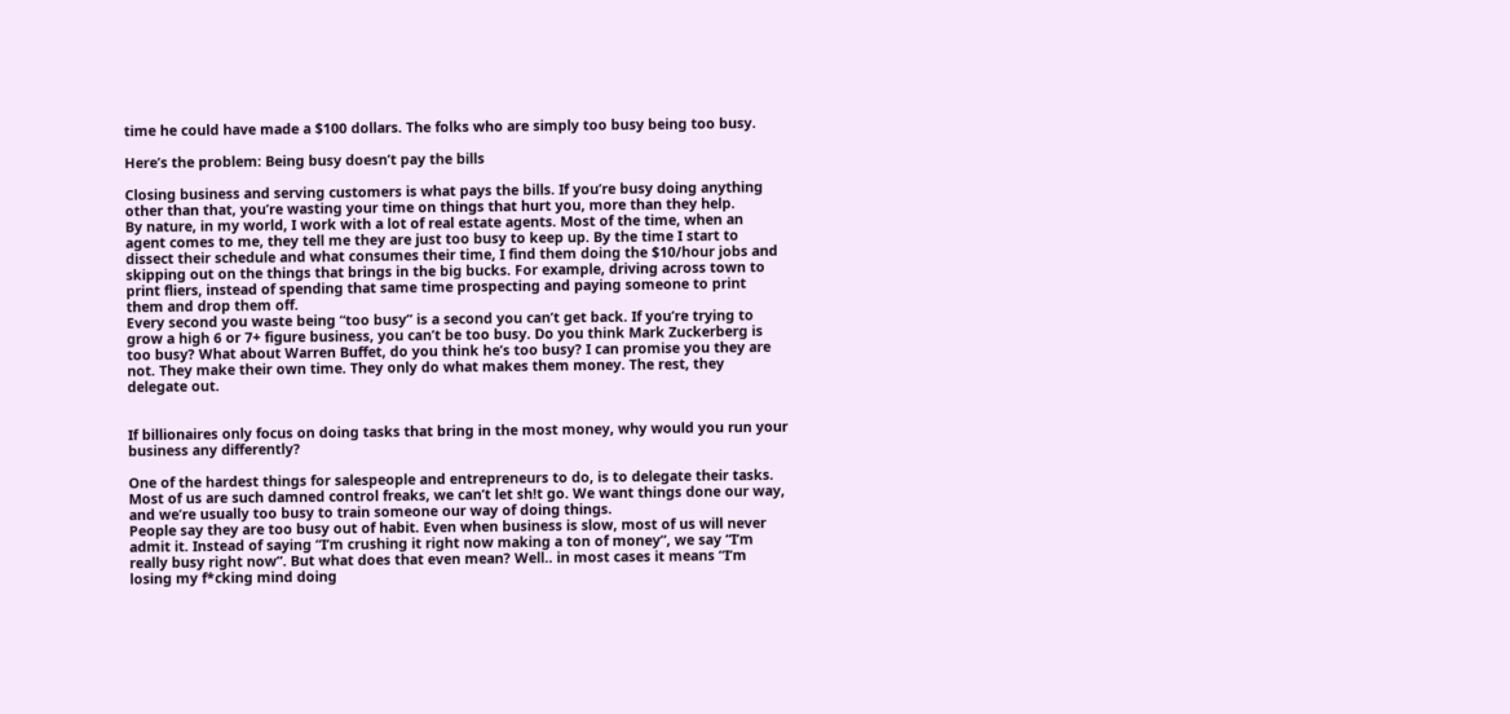time he could have made a $100 dollars. The folks who are simply too busy being too busy.

Here’s the problem: Being busy doesn’t pay the bills

Closing business and serving customers is what pays the bills. If you’re busy doing anything other than that, you’re wasting your time on things that hurt you, more than they help.
By nature, in my world, I work with a lot of real estate agents. Most of the time, when an agent comes to me, they tell me they are just too busy to keep up. By the time I start to dissect their schedule and what consumes their time, I find them doing the $10/hour jobs and skipping out on the things that brings in the big bucks. For example, driving across town to print fliers, instead of spending that same time prospecting and paying someone to print them and drop them off.
Every second you waste being “too busy” is a second you can’t get back. If you’re trying to grow a high 6 or 7+ figure business, you can’t be too busy. Do you think Mark Zuckerberg is too busy? What about Warren Buffet, do you think he’s too busy? I can promise you they are not. They make their own time. They only do what makes them money. The rest, they delegate out.


If billionaires only focus on doing tasks that bring in the most money, why would you run your business any differently?

One of the hardest things for salespeople and entrepreneurs to do, is to delegate their tasks. Most of us are such damned control freaks, we can’t let sh!t go. We want things done our way, and we’re usually too busy to train someone our way of doing things.
People say they are too busy out of habit. Even when business is slow, most of us will never admit it. Instead of saying “I’m crushing it right now making a ton of money”, we say “I’m really busy right now”. But what does that even mean? Well.. in most cases it means “I’m losing my f*cking mind doing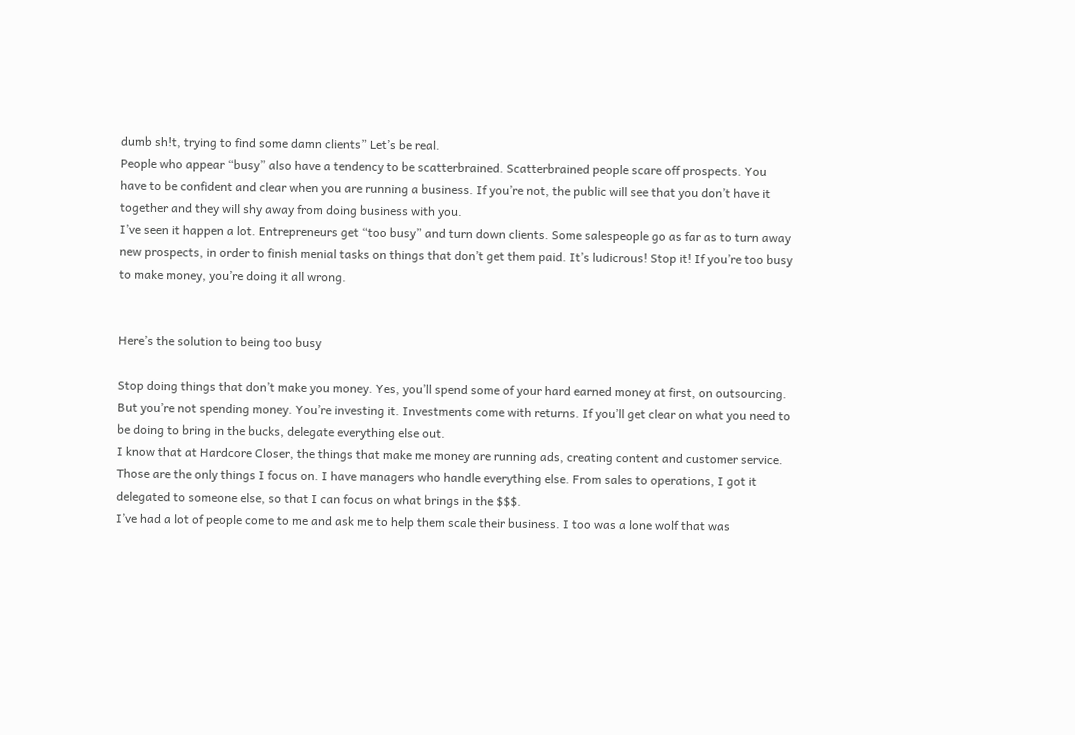dumb sh!t, trying to find some damn clients” Let’s be real.
People who appear “busy” also have a tendency to be scatterbrained. Scatterbrained people scare off prospects. You have to be confident and clear when you are running a business. If you’re not, the public will see that you don’t have it together and they will shy away from doing business with you.
I’ve seen it happen a lot. Entrepreneurs get “too busy” and turn down clients. Some salespeople go as far as to turn away new prospects, in order to finish menial tasks on things that don’t get them paid. It’s ludicrous! Stop it! If you’re too busy to make money, you’re doing it all wrong.


Here’s the solution to being too busy

Stop doing things that don’t make you money. Yes, you’ll spend some of your hard earned money at first, on outsourcing. But you’re not spending money. You’re investing it. Investments come with returns. If you’ll get clear on what you need to be doing to bring in the bucks, delegate everything else out.
I know that at Hardcore Closer, the things that make me money are running ads, creating content and customer service. Those are the only things I focus on. I have managers who handle everything else. From sales to operations, I got it delegated to someone else, so that I can focus on what brings in the $$$.
I’ve had a lot of people come to me and ask me to help them scale their business. I too was a lone wolf that was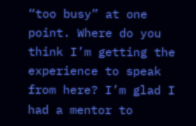“too busy” at one point. Where do you think I’m getting the experience to speak from here? I’m glad I had a mentor to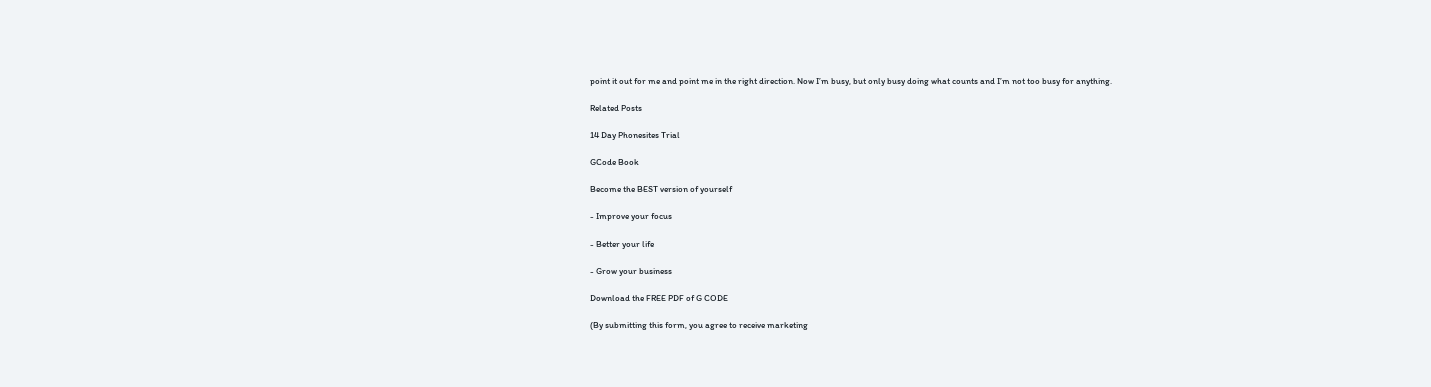point it out for me and point me in the right direction. Now I’m busy, but only busy doing what counts and I’m not too busy for anything.

Related Posts

14 Day Phonesites Trial

GCode Book

Become the BEST version of yourself

- Improve your focus

- Better your life

- Grow your business

Download the FREE PDF of G CODE

(By submitting this form, you agree to receive marketing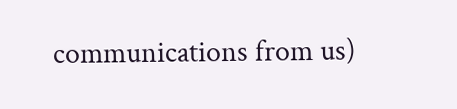communications from us)